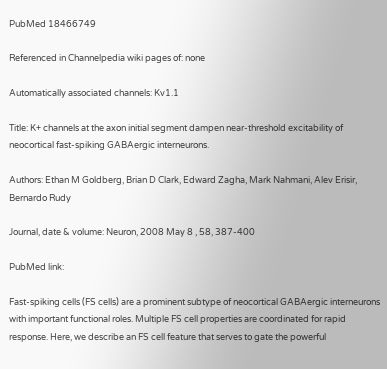PubMed 18466749

Referenced in Channelpedia wiki pages of: none

Automatically associated channels: Kv1.1

Title: K+ channels at the axon initial segment dampen near-threshold excitability of neocortical fast-spiking GABAergic interneurons.

Authors: Ethan M Goldberg, Brian D Clark, Edward Zagha, Mark Nahmani, Alev Erisir, Bernardo Rudy

Journal, date & volume: Neuron, 2008 May 8 , 58, 387-400

PubMed link:

Fast-spiking cells (FS cells) are a prominent subtype of neocortical GABAergic interneurons with important functional roles. Multiple FS cell properties are coordinated for rapid response. Here, we describe an FS cell feature that serves to gate the powerful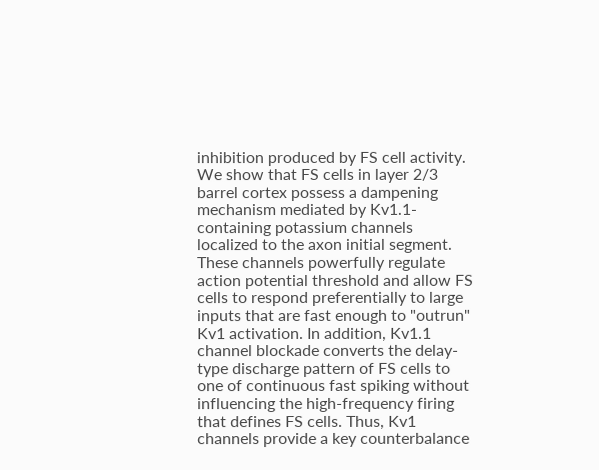inhibition produced by FS cell activity. We show that FS cells in layer 2/3 barrel cortex possess a dampening mechanism mediated by Kv1.1-containing potassium channels localized to the axon initial segment. These channels powerfully regulate action potential threshold and allow FS cells to respond preferentially to large inputs that are fast enough to "outrun" Kv1 activation. In addition, Kv1.1 channel blockade converts the delay-type discharge pattern of FS cells to one of continuous fast spiking without influencing the high-frequency firing that defines FS cells. Thus, Kv1 channels provide a key counterbalance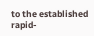to the established rapid-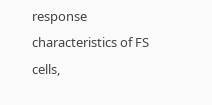response characteristics of FS cells,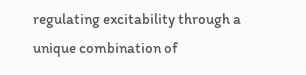regulating excitability through a unique combination of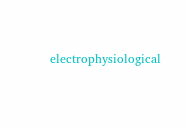electrophysiological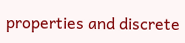properties and discrete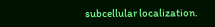subcellular localization.